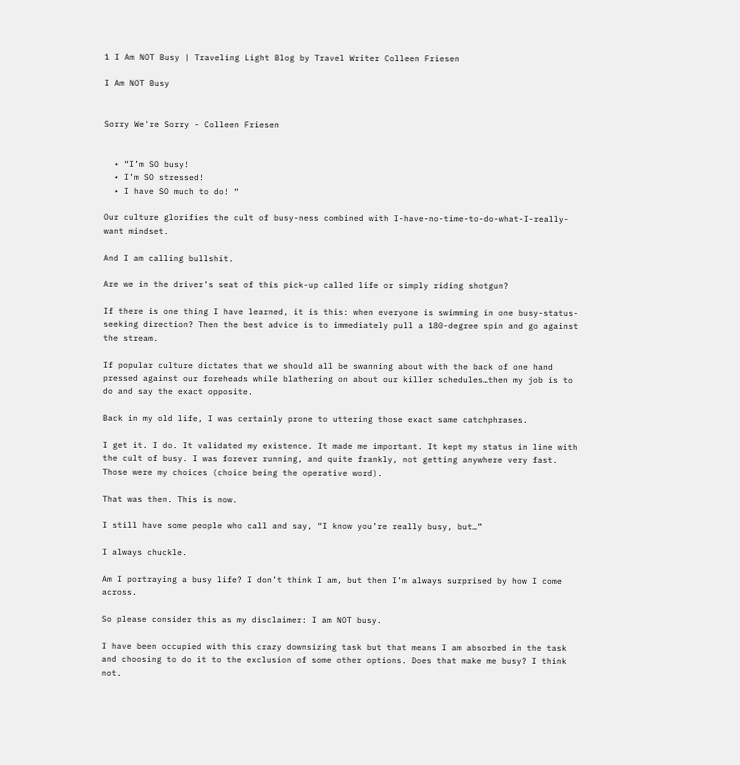1 I Am NOT Busy | Traveling Light Blog by Travel Writer Colleen Friesen

I Am NOT Busy


Sorry We're Sorry - Colleen Friesen


  • “I’m SO busy!
  • I’m SO stressed!
  • I have SO much to do! “

Our culture glorifies the cult of busy-ness combined with I-have-no-time-to-do-what-I-really-want mindset.

And I am calling bullshit.

Are we in the driver’s seat of this pick-up called life or simply riding shotgun?

If there is one thing I have learned, it is this: when everyone is swimming in one busy-status-seeking direction? Then the best advice is to immediately pull a 180-degree spin and go against the stream.

If popular culture dictates that we should all be swanning about with the back of one hand pressed against our foreheads while blathering on about our killer schedules…then my job is to do and say the exact opposite.

Back in my old life, I was certainly prone to uttering those exact same catchphrases.

I get it. I do. It validated my existence. It made me important. It kept my status in line with the cult of busy. I was forever running, and quite frankly, not getting anywhere very fast. Those were my choices (choice being the operative word).

That was then. This is now.

I still have some people who call and say, “I know you’re really busy, but…”

I always chuckle.

Am I portraying a busy life? I don’t think I am, but then I’m always surprised by how I come across.

So please consider this as my disclaimer: I am NOT busy.

I have been occupied with this crazy downsizing task but that means I am absorbed in the task and choosing to do it to the exclusion of some other options. Does that make me busy? I think not.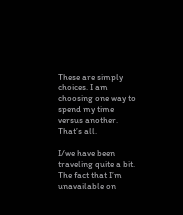These are simply choices. I am choosing one way to spend my time versus another. That’s all.

I/we have been traveling quite a bit. The fact that I’m unavailable on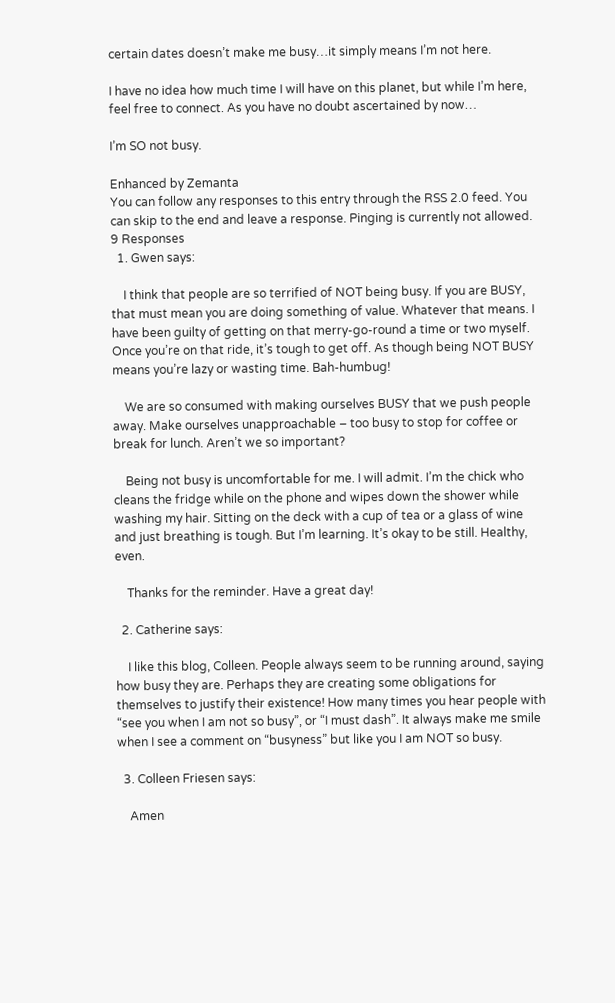certain dates doesn’t make me busy…it simply means I’m not here.

I have no idea how much time I will have on this planet, but while I’m here, feel free to connect. As you have no doubt ascertained by now…

I’m SO not busy.

Enhanced by Zemanta
You can follow any responses to this entry through the RSS 2.0 feed. You can skip to the end and leave a response. Pinging is currently not allowed.
9 Responses
  1. Gwen says:

    I think that people are so terrified of NOT being busy. If you are BUSY, that must mean you are doing something of value. Whatever that means. I have been guilty of getting on that merry-go-round a time or two myself. Once you’re on that ride, it’s tough to get off. As though being NOT BUSY means you’re lazy or wasting time. Bah-humbug!

    We are so consumed with making ourselves BUSY that we push people away. Make ourselves unapproachable – too busy to stop for coffee or break for lunch. Aren’t we so important?

    Being not busy is uncomfortable for me. I will admit. I’m the chick who cleans the fridge while on the phone and wipes down the shower while washing my hair. Sitting on the deck with a cup of tea or a glass of wine and just breathing is tough. But I’m learning. It’s okay to be still. Healthy, even.

    Thanks for the reminder. Have a great day!

  2. Catherine says:

    I like this blog, Colleen. People always seem to be running around, saying how busy they are. Perhaps they are creating some obligations for themselves to justify their existence! How many times you hear people with “see you when I am not so busy”, or “I must dash”. It always make me smile when I see a comment on “busyness” but like you I am NOT so busy.

  3. Colleen Friesen says:

    Amen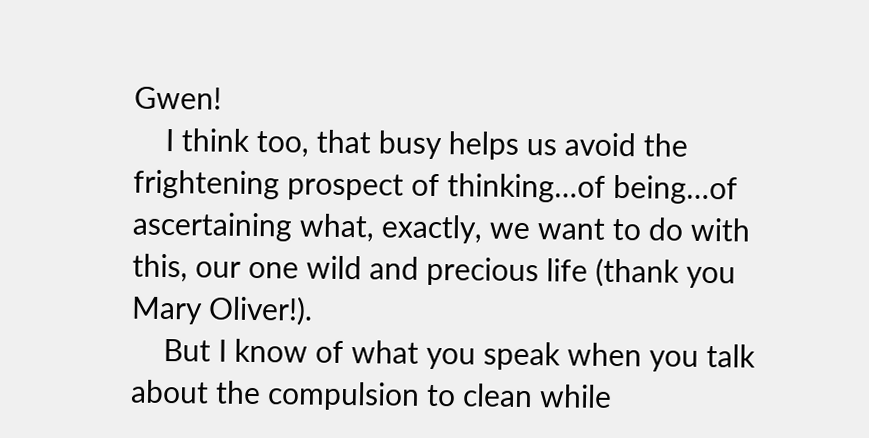Gwen!
    I think too, that busy helps us avoid the frightening prospect of thinking…of being…of ascertaining what, exactly, we want to do with this, our one wild and precious life (thank you Mary Oliver!).
    But I know of what you speak when you talk about the compulsion to clean while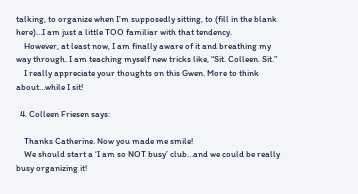talking, to organize when I’m supposedly sitting, to (fill in the blank here)…I am just a little TOO familiar with that tendency.
    However, at least now, I am finally aware of it and breathing my way through. I am teaching myself new tricks like, “Sit. Colleen. Sit.”
    I really appreciate your thoughts on this Gwen. More to think about…while I sit!

  4. Colleen Friesen says:

    Thanks Catherine. Now you made me smile!
    We should start a ‘I am so NOT busy’ club…and we could be really busy organizing it!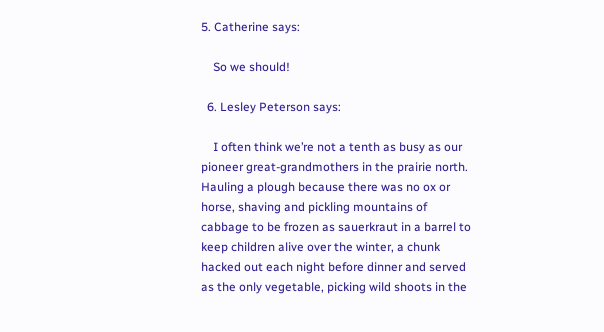5. Catherine says:

    So we should!

  6. Lesley Peterson says:

    I often think we’re not a tenth as busy as our pioneer great-grandmothers in the prairie north. Hauling a plough because there was no ox or horse, shaving and pickling mountains of cabbage to be frozen as sauerkraut in a barrel to keep children alive over the winter, a chunk hacked out each night before dinner and served as the only vegetable, picking wild shoots in the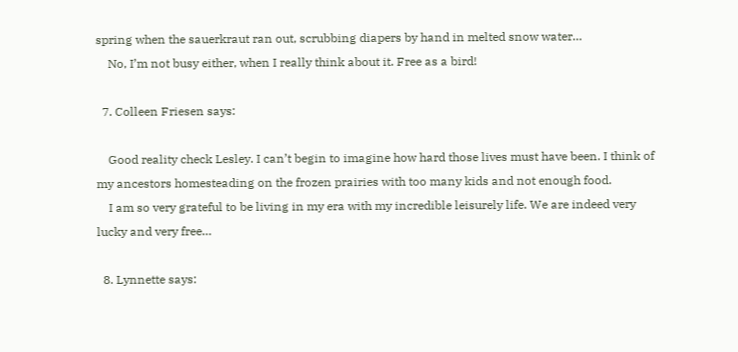spring when the sauerkraut ran out, scrubbing diapers by hand in melted snow water…
    No, I’m not busy either, when I really think about it. Free as a bird!

  7. Colleen Friesen says:

    Good reality check Lesley. I can’t begin to imagine how hard those lives must have been. I think of my ancestors homesteading on the frozen prairies with too many kids and not enough food.
    I am so very grateful to be living in my era with my incredible leisurely life. We are indeed very lucky and very free…

  8. Lynnette says: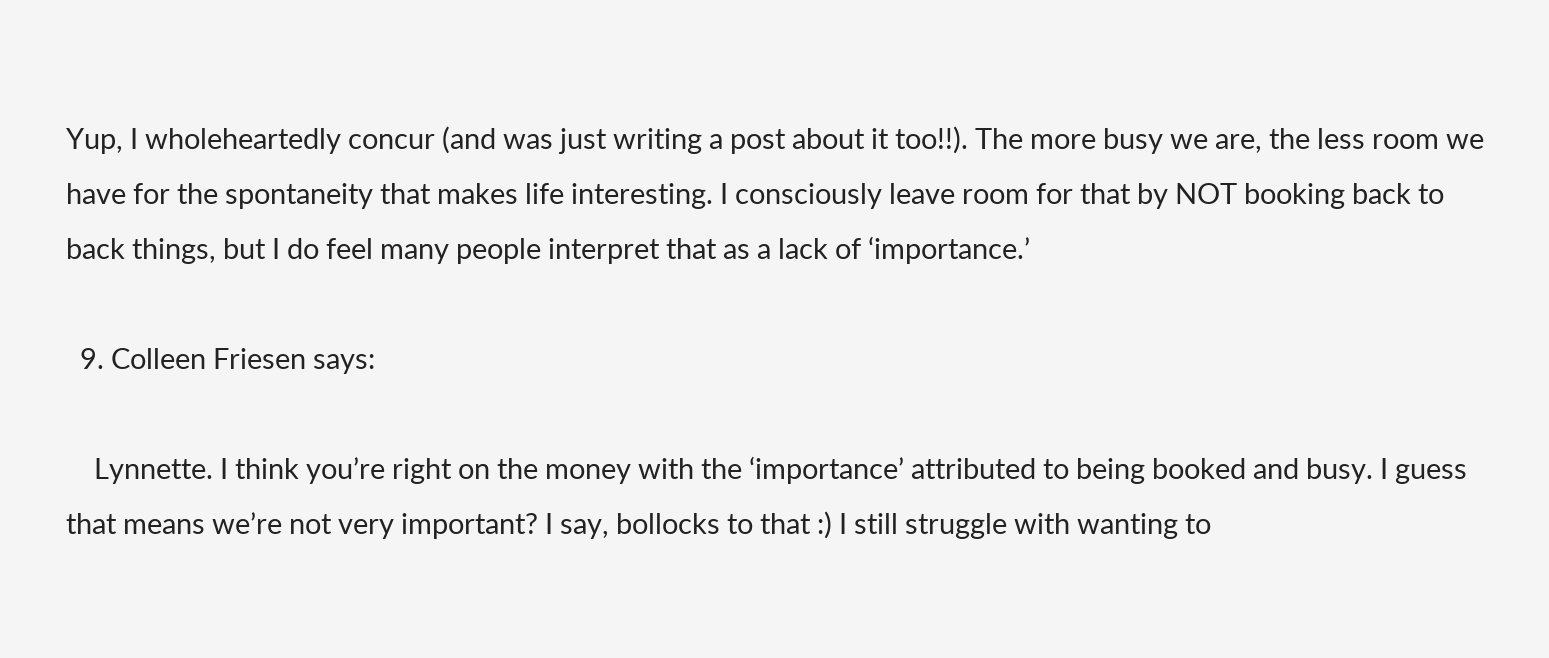Yup, I wholeheartedly concur (and was just writing a post about it too!!). The more busy we are, the less room we have for the spontaneity that makes life interesting. I consciously leave room for that by NOT booking back to back things, but I do feel many people interpret that as a lack of ‘importance.’

  9. Colleen Friesen says:

    Lynnette. I think you’re right on the money with the ‘importance’ attributed to being booked and busy. I guess that means we’re not very important? I say, bollocks to that :) I still struggle with wanting to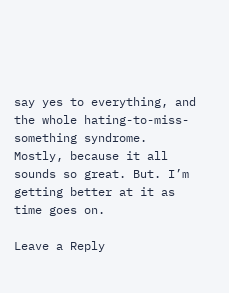say yes to everything, and the whole hating-to-miss-something syndrome. Mostly, because it all sounds so great. But. I’m getting better at it as time goes on.

Leave a Reply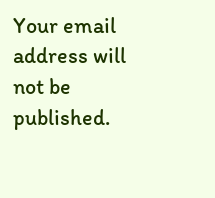Your email address will not be published.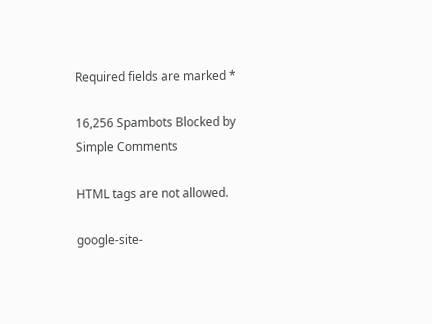Required fields are marked *

16,256 Spambots Blocked by Simple Comments

HTML tags are not allowed.

google-site-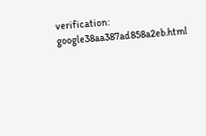verification: google38aa387ad858a2eb.html